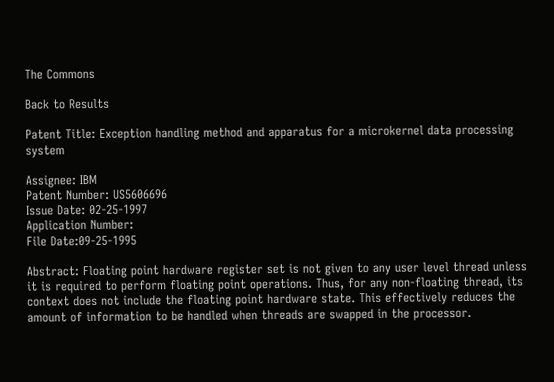The Commons

Back to Results

Patent Title: Exception handling method and apparatus for a microkernel data processing system

Assignee: IBM
Patent Number: US5606696
Issue Date: 02-25-1997
Application Number:
File Date:09-25-1995

Abstract: Floating point hardware register set is not given to any user level thread unless it is required to perform floating point operations. Thus, for any non-floating thread, its context does not include the floating point hardware state. This effectively reduces the amount of information to be handled when threads are swapped in the processor.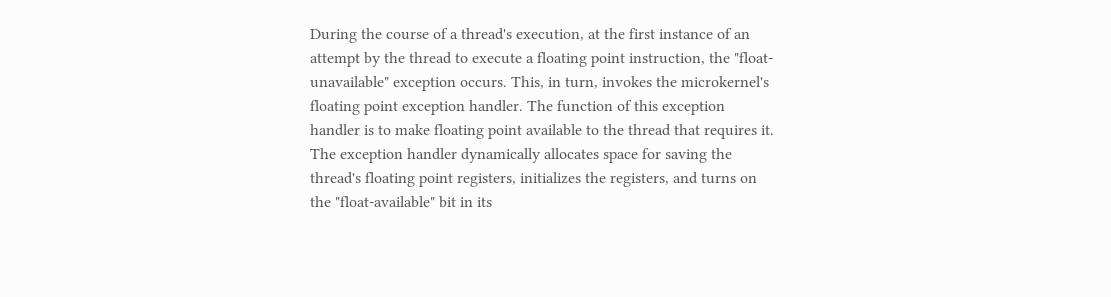During the course of a thread's execution, at the first instance of an attempt by the thread to execute a floating point instruction, the "float-unavailable" exception occurs. This, in turn, invokes the microkernel's floating point exception handler. The function of this exception handler is to make floating point available to the thread that requires it. The exception handler dynamically allocates space for saving the thread's floating point registers, initializes the registers, and turns on the "float-available" bit in its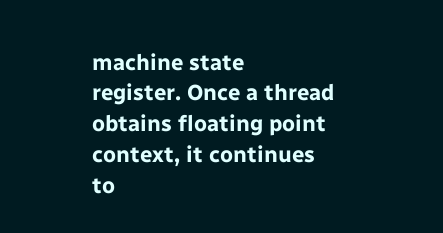machine state register. Once a thread obtains floating point context, it continues to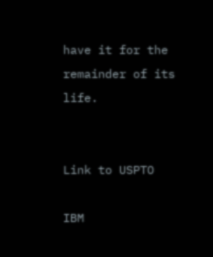have it for the remainder of its life.


Link to USPTO

IBM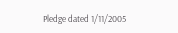Pledge dated 1/11/2005